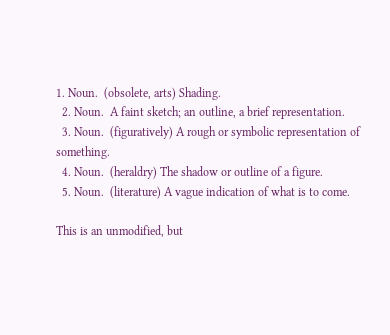1. Noun.  (obsolete, arts) Shading.
  2. Noun.  A faint sketch; an outline, a brief representation.
  3. Noun.  (figuratively) A rough or symbolic representation of something.
  4. Noun.  (heraldry) The shadow or outline of a figure.
  5. Noun.  (literature) A vague indication of what is to come.

This is an unmodified, but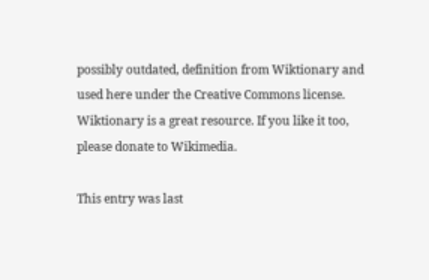possibly outdated, definition from Wiktionary and used here under the Creative Commons license. Wiktionary is a great resource. If you like it too, please donate to Wikimedia.

This entry was last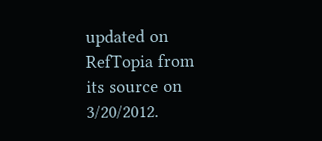updated on RefTopia from its source on 3/20/2012.